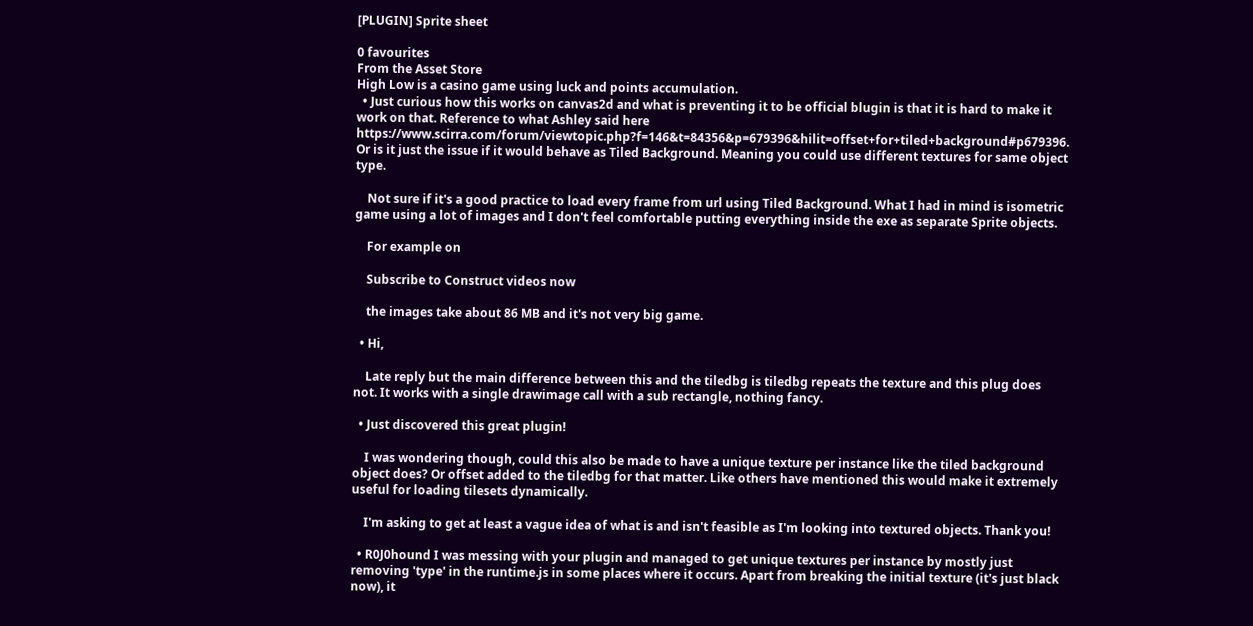[PLUGIN] Sprite sheet

0 favourites
From the Asset Store
High Low is a casino game using luck and points accumulation.
  • Just curious how this works on canvas2d and what is preventing it to be official blugin is that it is hard to make it work on that. Reference to what Ashley said here https://www.scirra.com/forum/viewtopic.php?f=146&t=84356&p=679396&hilit=offset+for+tiled+background#p679396. Or is it just the issue if it would behave as Tiled Background. Meaning you could use different textures for same object type.

    Not sure if it's a good practice to load every frame from url using Tiled Background. What I had in mind is isometric game using a lot of images and I don't feel comfortable putting everything inside the exe as separate Sprite objects.

    For example on

    Subscribe to Construct videos now

    the images take about 86 MB and it's not very big game.

  • Hi,

    Late reply but the main difference between this and the tiledbg is tiledbg repeats the texture and this plug does not. It works with a single drawimage call with a sub rectangle, nothing fancy.

  • Just discovered this great plugin!

    I was wondering though, could this also be made to have a unique texture per instance like the tiled background object does? Or offset added to the tiledbg for that matter. Like others have mentioned this would make it extremely useful for loading tilesets dynamically.

    I'm asking to get at least a vague idea of what is and isn't feasible as I'm looking into textured objects. Thank you!

  • R0J0hound I was messing with your plugin and managed to get unique textures per instance by mostly just removing 'type' in the runtime.js in some places where it occurs. Apart from breaking the initial texture (it's just black now), it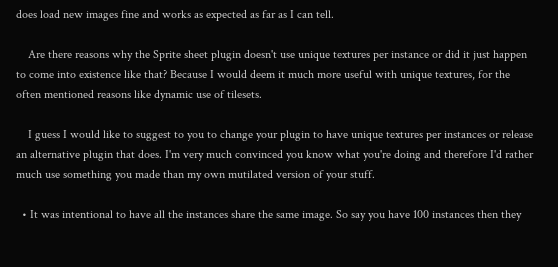does load new images fine and works as expected as far as I can tell.

    Are there reasons why the Sprite sheet plugin doesn't use unique textures per instance or did it just happen to come into existence like that? Because I would deem it much more useful with unique textures, for the often mentioned reasons like dynamic use of tilesets.

    I guess I would like to suggest to you to change your plugin to have unique textures per instances or release an alternative plugin that does. I'm very much convinced you know what you're doing and therefore I'd rather much use something you made than my own mutilated version of your stuff.

  • It was intentional to have all the instances share the same image. So say you have 100 instances then they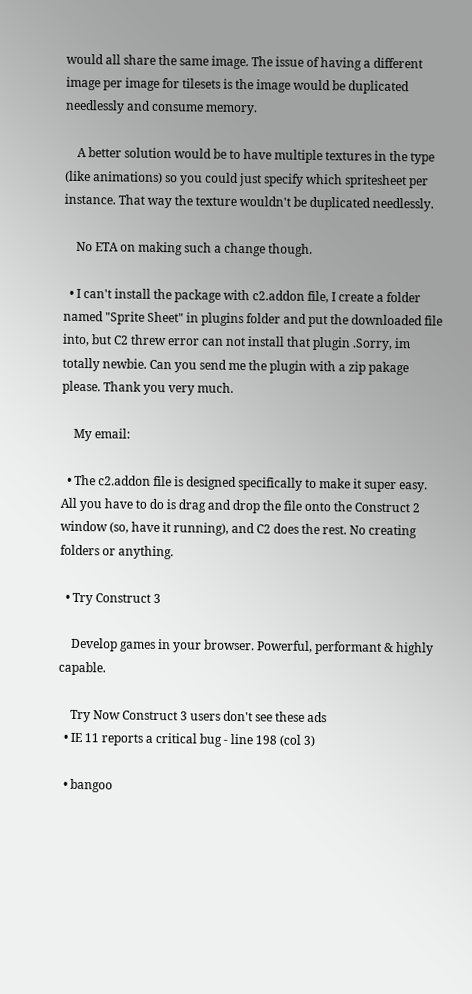would all share the same image. The issue of having a different image per image for tilesets is the image would be duplicated needlessly and consume memory.

    A better solution would be to have multiple textures in the type (like animations) so you could just specify which spritesheet per instance. That way the texture wouldn't be duplicated needlessly.

    No ETA on making such a change though.

  • I can't install the package with c2.addon file, I create a folder named "Sprite Sheet" in plugins folder and put the downloaded file into, but C2 threw error can not install that plugin .Sorry, im totally newbie. Can you send me the plugin with a zip pakage please. Thank you very much.

    My email:

  • The c2.addon file is designed specifically to make it super easy. All you have to do is drag and drop the file onto the Construct 2 window (so, have it running), and C2 does the rest. No creating folders or anything.

  • Try Construct 3

    Develop games in your browser. Powerful, performant & highly capable.

    Try Now Construct 3 users don't see these ads
  • IE 11 reports a critical bug - line 198 (col 3)

  • bangoo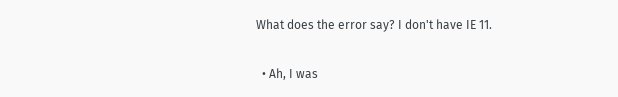What does the error say? I don't have IE 11.

  • Ah, I was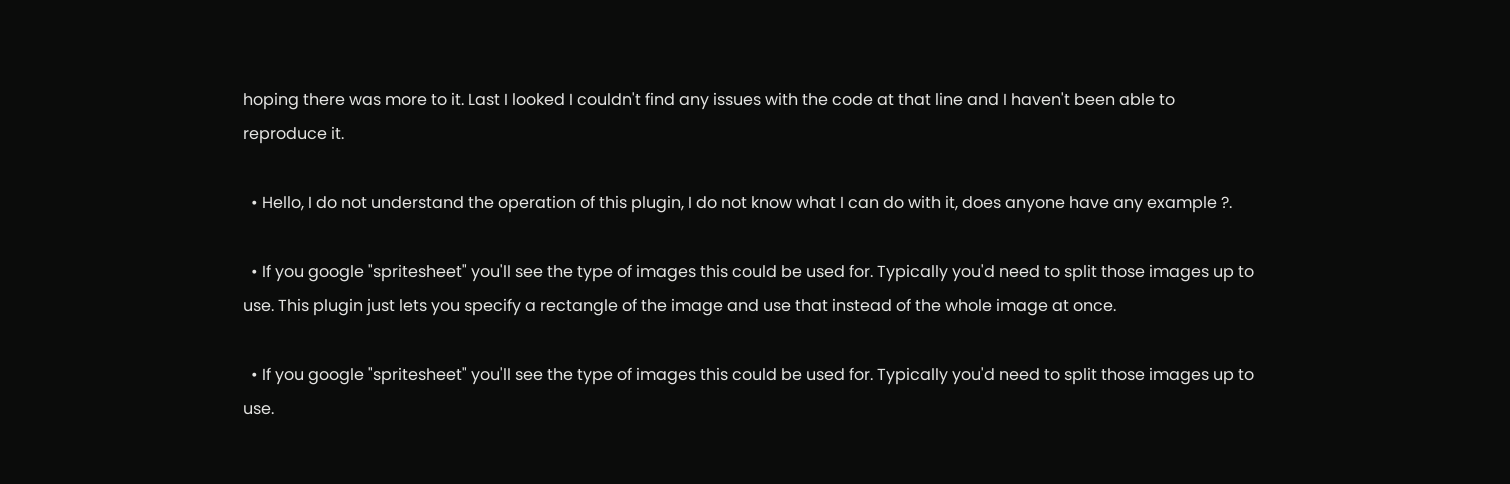hoping there was more to it. Last I looked I couldn't find any issues with the code at that line and I haven't been able to reproduce it.

  • Hello, I do not understand the operation of this plugin, I do not know what I can do with it, does anyone have any example ?.

  • If you google "spritesheet" you'll see the type of images this could be used for. Typically you'd need to split those images up to use. This plugin just lets you specify a rectangle of the image and use that instead of the whole image at once.

  • If you google "spritesheet" you'll see the type of images this could be used for. Typically you'd need to split those images up to use.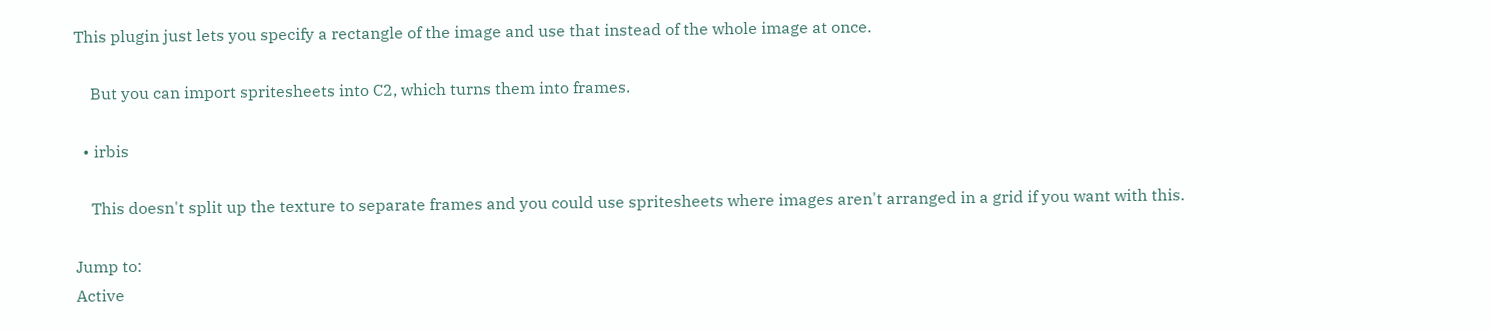This plugin just lets you specify a rectangle of the image and use that instead of the whole image at once.

    But you can import spritesheets into C2, which turns them into frames.

  • irbis

    This doesn't split up the texture to separate frames and you could use spritesheets where images aren't arranged in a grid if you want with this.

Jump to:
Active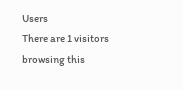Users
There are 1 visitors browsing this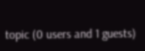topic (0 users and 1 guests)